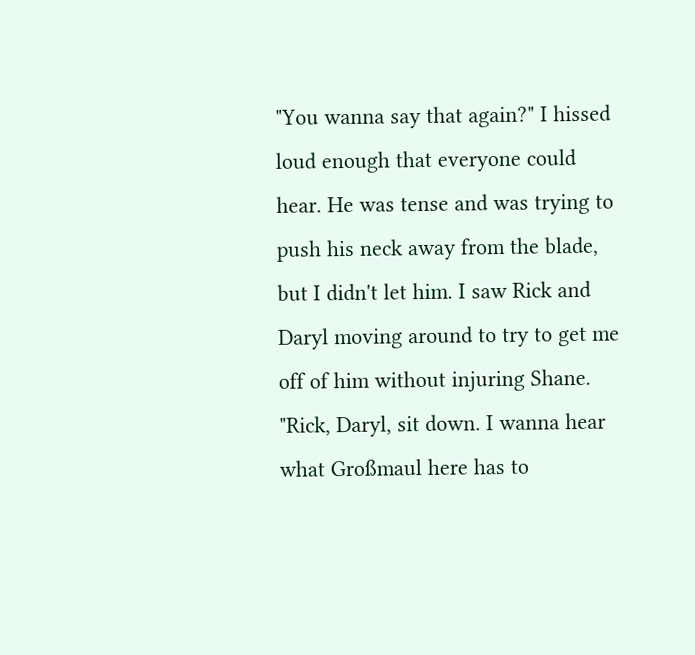"You wanna say that again?" I hissed loud enough that everyone could hear. He was tense and was trying to push his neck away from the blade, but I didn't let him. I saw Rick and Daryl moving around to try to get me off of him without injuring Shane. "Rick, Daryl, sit down. I wanna hear what Großmaul here has to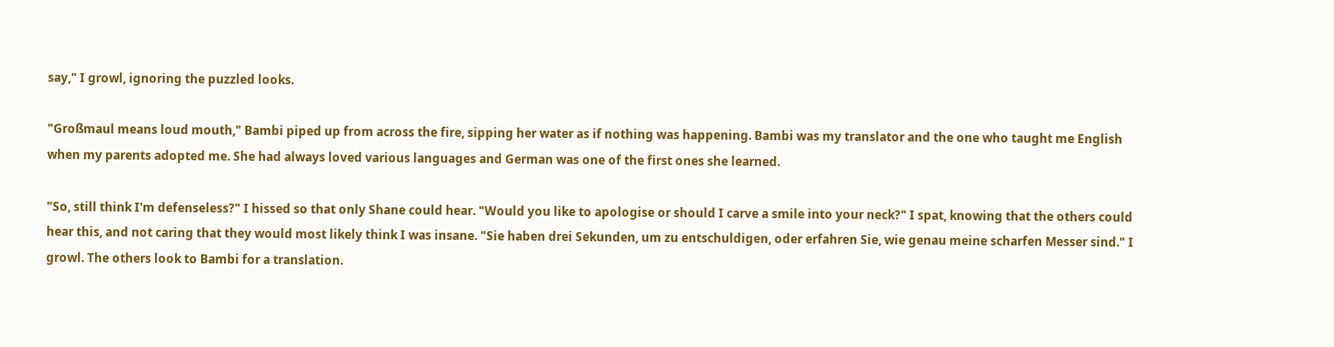say," I growl, ignoring the puzzled looks.

"Großmaul means loud mouth," Bambi piped up from across the fire, sipping her water as if nothing was happening. Bambi was my translator and the one who taught me English when my parents adopted me. She had always loved various languages and German was one of the first ones she learned.

"So, still think I'm defenseless?" I hissed so that only Shane could hear. "Would you like to apologise or should I carve a smile into your neck?" I spat, knowing that the others could hear this, and not caring that they would most likely think I was insane. "Sie haben drei Sekunden, um zu entschuldigen, oder erfahren Sie, wie genau meine scharfen Messer sind." I growl. The others look to Bambi for a translation.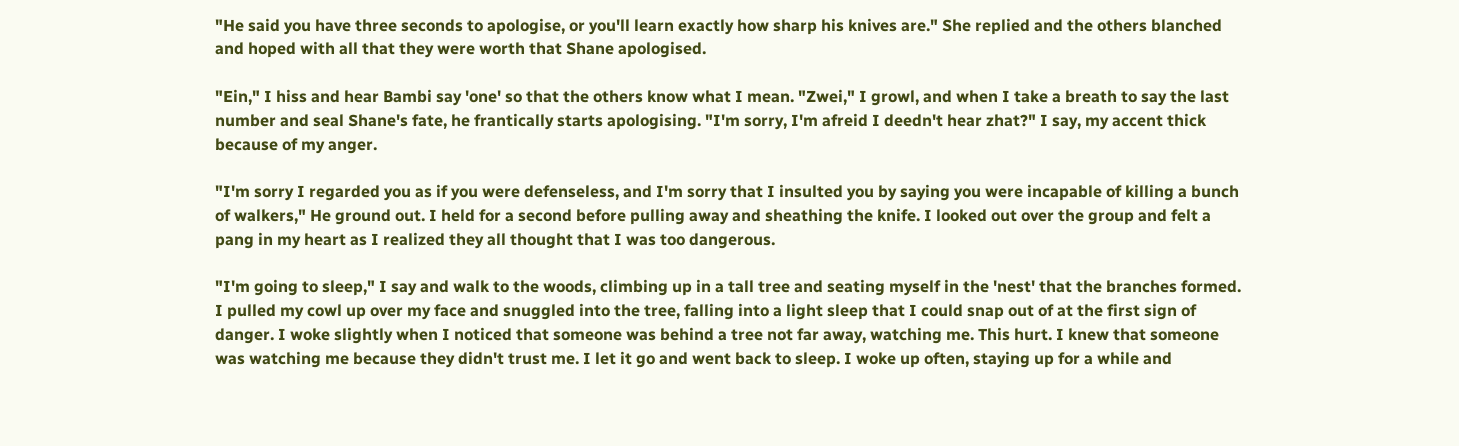"He said you have three seconds to apologise, or you'll learn exactly how sharp his knives are." She replied and the others blanched and hoped with all that they were worth that Shane apologised.

"Ein," I hiss and hear Bambi say 'one' so that the others know what I mean. "Zwei," I growl, and when I take a breath to say the last number and seal Shane's fate, he frantically starts apologising. "I'm sorry, I'm afreid I deedn't hear zhat?" I say, my accent thick because of my anger.

"I'm sorry I regarded you as if you were defenseless, and I'm sorry that I insulted you by saying you were incapable of killing a bunch of walkers," He ground out. I held for a second before pulling away and sheathing the knife. I looked out over the group and felt a pang in my heart as I realized they all thought that I was too dangerous.

"I'm going to sleep," I say and walk to the woods, climbing up in a tall tree and seating myself in the 'nest' that the branches formed. I pulled my cowl up over my face and snuggled into the tree, falling into a light sleep that I could snap out of at the first sign of danger. I woke slightly when I noticed that someone was behind a tree not far away, watching me. This hurt. I knew that someone was watching me because they didn't trust me. I let it go and went back to sleep. I woke up often, staying up for a while and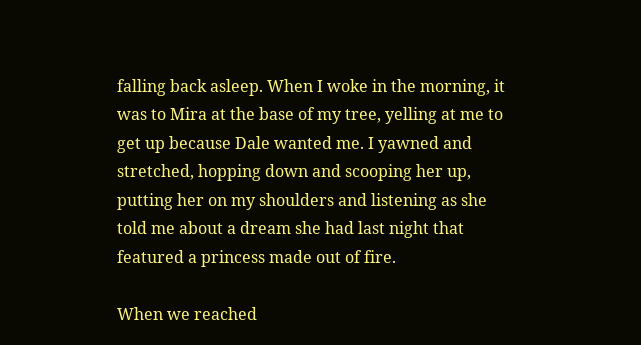falling back asleep. When I woke in the morning, it was to Mira at the base of my tree, yelling at me to get up because Dale wanted me. I yawned and stretched, hopping down and scooping her up, putting her on my shoulders and listening as she told me about a dream she had last night that featured a princess made out of fire.

When we reached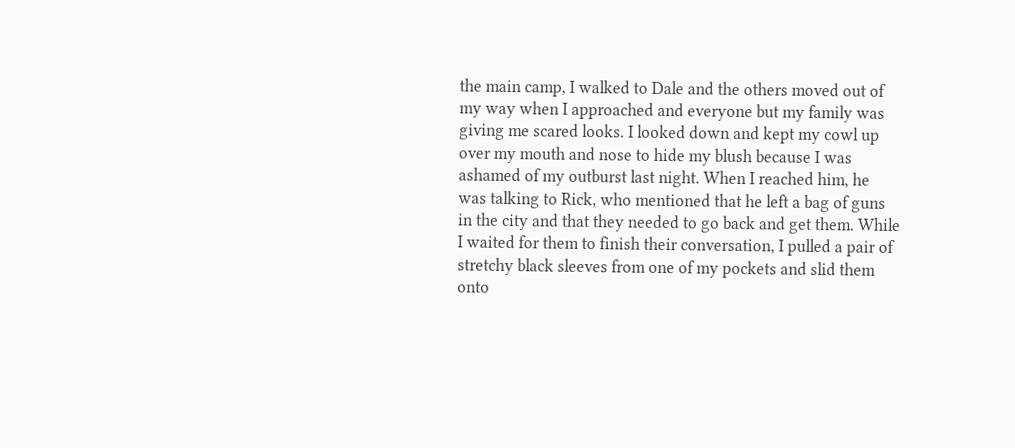the main camp, I walked to Dale and the others moved out of my way when I approached and everyone but my family was giving me scared looks. I looked down and kept my cowl up over my mouth and nose to hide my blush because I was ashamed of my outburst last night. When I reached him, he was talking to Rick, who mentioned that he left a bag of guns in the city and that they needed to go back and get them. While I waited for them to finish their conversation, I pulled a pair of stretchy black sleeves from one of my pockets and slid them onto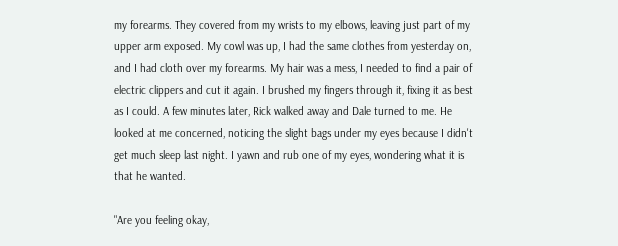my forearms. They covered from my wrists to my elbows, leaving just part of my upper arm exposed. My cowl was up, I had the same clothes from yesterday on, and I had cloth over my forearms. My hair was a mess, I needed to find a pair of electric clippers and cut it again. I brushed my fingers through it, fixing it as best as I could. A few minutes later, Rick walked away and Dale turned to me. He looked at me concerned, noticing the slight bags under my eyes because I didn't get much sleep last night. I yawn and rub one of my eyes, wondering what it is that he wanted.

"Are you feeling okay,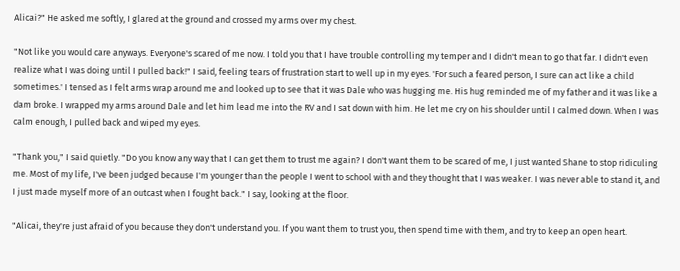Alicai?" He asked me softly, I glared at the ground and crossed my arms over my chest.

"Not like you would care anyways. Everyone's scared of me now. I told you that I have trouble controlling my temper and I didn't mean to go that far. I didn't even realize what I was doing until I pulled back!" I said, feeling tears of frustration start to well up in my eyes. 'For such a feared person, I sure can act like a child sometimes.' I tensed as I felt arms wrap around me and looked up to see that it was Dale who was hugging me. His hug reminded me of my father and it was like a dam broke. I wrapped my arms around Dale and let him lead me into the RV and I sat down with him. He let me cry on his shoulder until I calmed down. When I was calm enough, I pulled back and wiped my eyes.

"Thank you," I said quietly. "Do you know any way that I can get them to trust me again? I don't want them to be scared of me, I just wanted Shane to stop ridiculing me. Most of my life, I've been judged because I'm younger than the people I went to school with and they thought that I was weaker. I was never able to stand it, and I just made myself more of an outcast when I fought back." I say, looking at the floor.

"Alicai, they're just afraid of you because they don't understand you. If you want them to trust you, then spend time with them, and try to keep an open heart.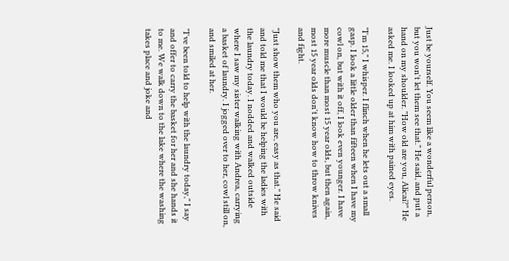Just be yourself. You seem like a wonderful person, but you won't let them see that." He said, and put a hand on my shoulder. "How old are you, Alicai?" He asked me. I looked up at him with pained eyes.

"I'm 15," I whisper. I flinch when he lets out a small gasp. I look a little older than fifteen when I have my cowl on, but with it off, I look even younger. I have more muscle than most 15 year olds, but then again, most 15 year olds don't know how to throw knives and fight.

"Just show them who you are, easy as that." He said and told me that I would be helping the ladies with the laundry today. I nodded and walked outside where I saw my sister walking with Andrea, carrying a basket of laundry. I jogged over to her, cowl still on, and smiled at her.

"I've been told to help with the laundry today," I say and offer to carry the basket for her and she hands it to me. We walk down to the lake where the washing takes place and joke and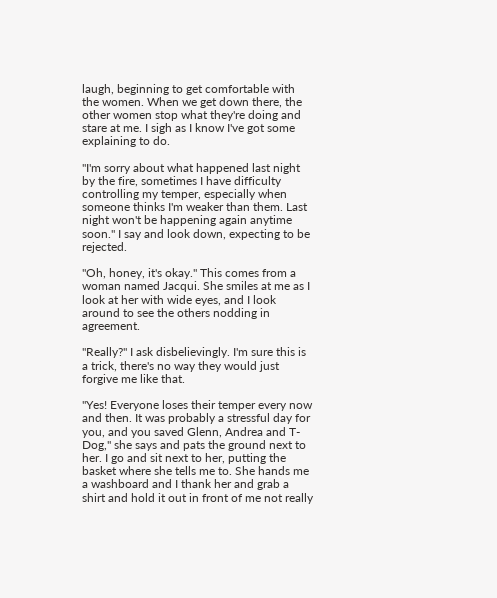laugh, beginning to get comfortable with the women. When we get down there, the other women stop what they're doing and stare at me. I sigh as I know I've got some explaining to do.

"I'm sorry about what happened last night by the fire, sometimes I have difficulty controlling my temper, especially when someone thinks I'm weaker than them. Last night won't be happening again anytime soon." I say and look down, expecting to be rejected.

"Oh, honey, it's okay." This comes from a woman named Jacqui. She smiles at me as I look at her with wide eyes, and I look around to see the others nodding in agreement.

"Really?" I ask disbelievingly. I'm sure this is a trick, there's no way they would just forgive me like that.

"Yes! Everyone loses their temper every now and then. It was probably a stressful day for you, and you saved Glenn, Andrea and T-Dog," she says and pats the ground next to her. I go and sit next to her, putting the basket where she tells me to. She hands me a washboard and I thank her and grab a shirt and hold it out in front of me not really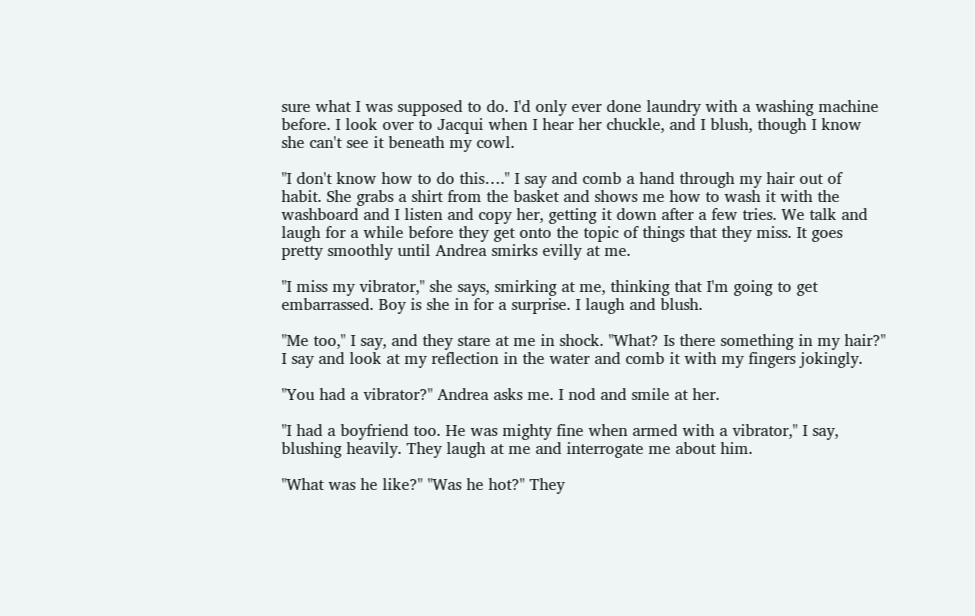sure what I was supposed to do. I'd only ever done laundry with a washing machine before. I look over to Jacqui when I hear her chuckle, and I blush, though I know she can't see it beneath my cowl.

"I don't know how to do this…." I say and comb a hand through my hair out of habit. She grabs a shirt from the basket and shows me how to wash it with the washboard and I listen and copy her, getting it down after a few tries. We talk and laugh for a while before they get onto the topic of things that they miss. It goes pretty smoothly until Andrea smirks evilly at me.

"I miss my vibrator," she says, smirking at me, thinking that I'm going to get embarrassed. Boy is she in for a surprise. I laugh and blush.

"Me too," I say, and they stare at me in shock. "What? Is there something in my hair?" I say and look at my reflection in the water and comb it with my fingers jokingly.

"You had a vibrator?" Andrea asks me. I nod and smile at her.

"I had a boyfriend too. He was mighty fine when armed with a vibrator," I say, blushing heavily. They laugh at me and interrogate me about him.

"What was he like?" "Was he hot?" They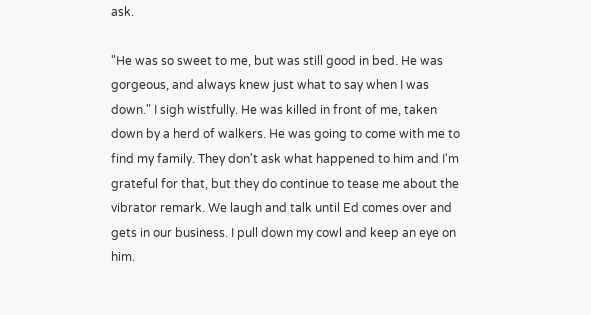ask.

"He was so sweet to me, but was still good in bed. He was gorgeous, and always knew just what to say when I was down." I sigh wistfully. He was killed in front of me, taken down by a herd of walkers. He was going to come with me to find my family. They don't ask what happened to him and I'm grateful for that, but they do continue to tease me about the vibrator remark. We laugh and talk until Ed comes over and gets in our business. I pull down my cowl and keep an eye on him.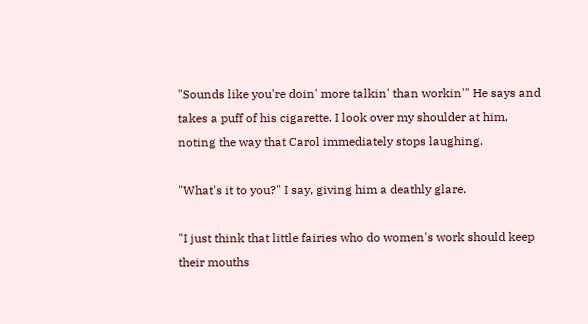"Sounds like you're doin' more talkin' than workin'" He says and takes a puff of his cigarette. I look over my shoulder at him, noting the way that Carol immediately stops laughing.

"What's it to you?" I say, giving him a deathly glare.

"I just think that little fairies who do women's work should keep their mouths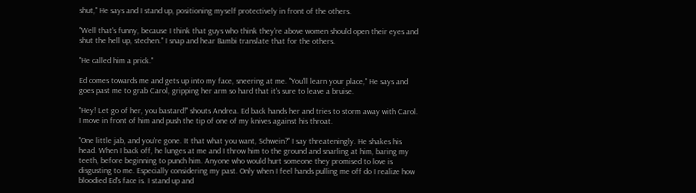shut," He says and I stand up, positioning myself protectively in front of the others.

"Well that's funny, because I think that guys who think they're above women should open their eyes and shut the hell up, stechen." I snap and hear Bambi translate that for the others.

"He called him a prick."

Ed comes towards me and gets up into my face, sneering at me. "You'll learn your place," He says and goes past me to grab Carol, gripping her arm so hard that it's sure to leave a bruise.

"Hey! Let go of her, you bastard!" shouts Andrea. Ed back hands her and tries to storm away with Carol. I move in front of him and push the tip of one of my knives against his throat.

"One little jab, and you're gone. It that what you want, Schwein?" I say threateningly. He shakes his head. When I back off, he lunges at me and I throw him to the ground and snarling at him, baring my teeth, before beginning to punch him. Anyone who would hurt someone they promised to love is disgusting to me. Especially considering my past. Only when I feel hands pulling me off do I realize how bloodied Ed's face is. I stand up and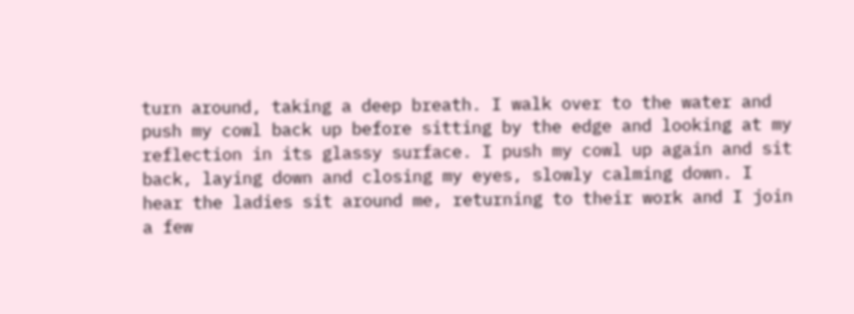turn around, taking a deep breath. I walk over to the water and push my cowl back up before sitting by the edge and looking at my reflection in its glassy surface. I push my cowl up again and sit back, laying down and closing my eyes, slowly calming down. I hear the ladies sit around me, returning to their work and I join a few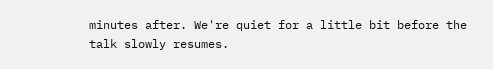minutes after. We're quiet for a little bit before the talk slowly resumes.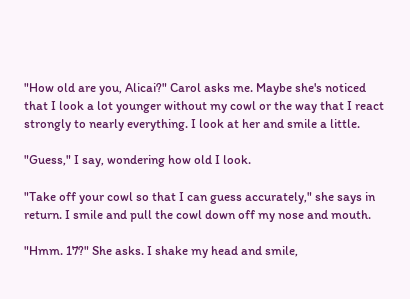"How old are you, Alicai?" Carol asks me. Maybe she's noticed that I look a lot younger without my cowl or the way that I react strongly to nearly everything. I look at her and smile a little.

"Guess," I say, wondering how old I look.

"Take off your cowl so that I can guess accurately," she says in return. I smile and pull the cowl down off my nose and mouth.

"Hmm. 17?" She asks. I shake my head and smile,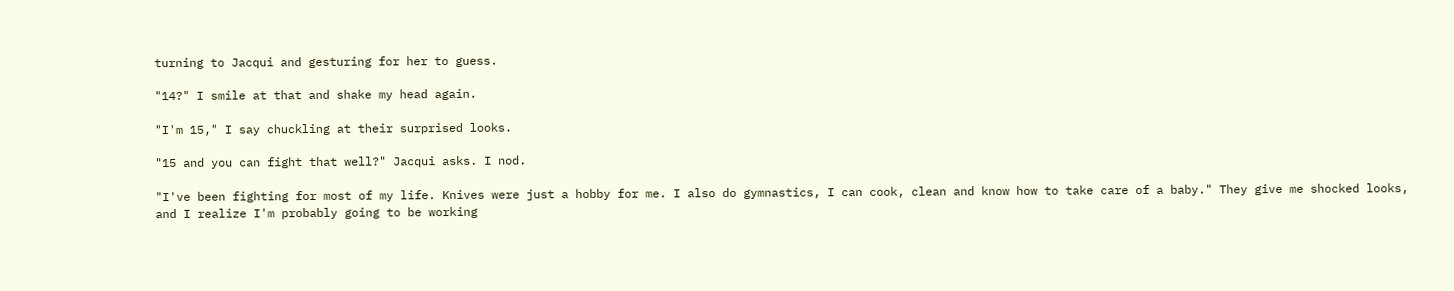turning to Jacqui and gesturing for her to guess.

"14?" I smile at that and shake my head again.

"I'm 15," I say chuckling at their surprised looks.

"15 and you can fight that well?" Jacqui asks. I nod.

"I've been fighting for most of my life. Knives were just a hobby for me. I also do gymnastics, I can cook, clean and know how to take care of a baby." They give me shocked looks, and I realize I'm probably going to be working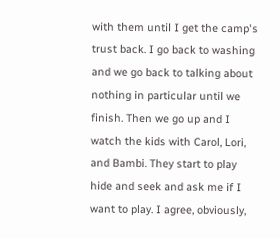with them until I get the camp's trust back. I go back to washing and we go back to talking about nothing in particular until we finish. Then we go up and I watch the kids with Carol, Lori, and Bambi. They start to play hide and seek and ask me if I want to play. I agree, obviously,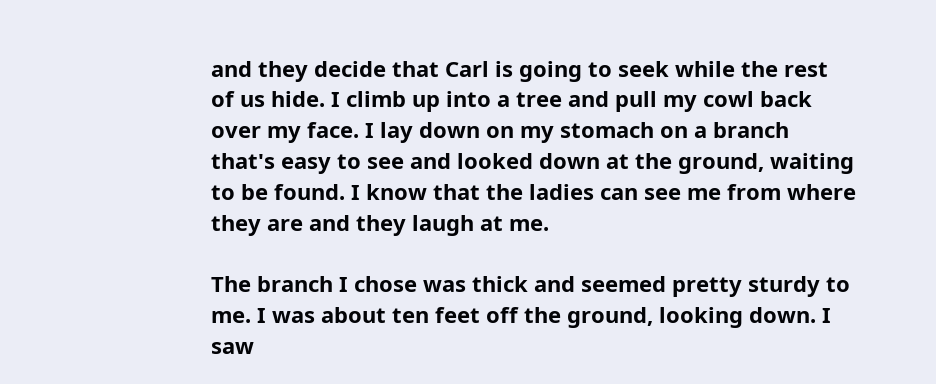and they decide that Carl is going to seek while the rest of us hide. I climb up into a tree and pull my cowl back over my face. I lay down on my stomach on a branch that's easy to see and looked down at the ground, waiting to be found. I know that the ladies can see me from where they are and they laugh at me.

The branch I chose was thick and seemed pretty sturdy to me. I was about ten feet off the ground, looking down. I saw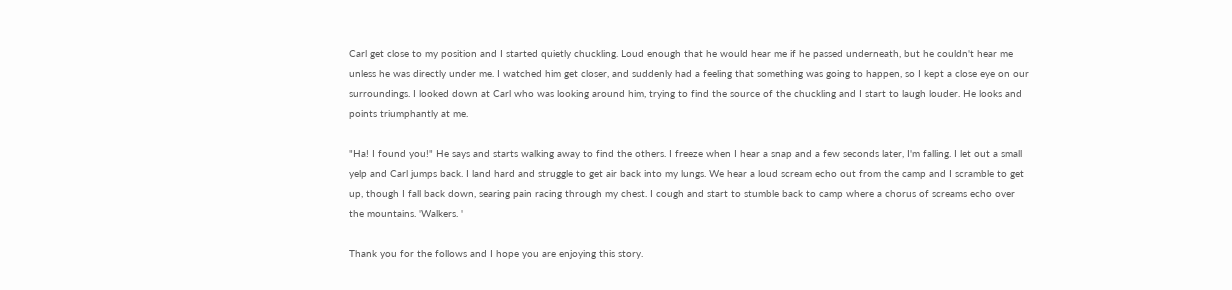Carl get close to my position and I started quietly chuckling. Loud enough that he would hear me if he passed underneath, but he couldn't hear me unless he was directly under me. I watched him get closer, and suddenly had a feeling that something was going to happen, so I kept a close eye on our surroundings. I looked down at Carl who was looking around him, trying to find the source of the chuckling and I start to laugh louder. He looks and points triumphantly at me.

"Ha! I found you!" He says and starts walking away to find the others. I freeze when I hear a snap and a few seconds later, I'm falling. I let out a small yelp and Carl jumps back. I land hard and struggle to get air back into my lungs. We hear a loud scream echo out from the camp and I scramble to get up, though I fall back down, searing pain racing through my chest. I cough and start to stumble back to camp where a chorus of screams echo over the mountains. 'Walkers. '

Thank you for the follows and I hope you are enjoying this story.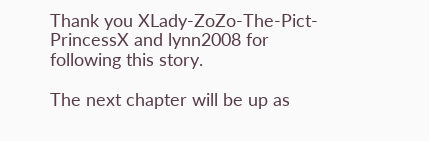Thank you XLady-ZoZo-The-Pict-PrincessX and lynn2008 for following this story.

The next chapter will be up as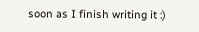soon as I finish writing it :)